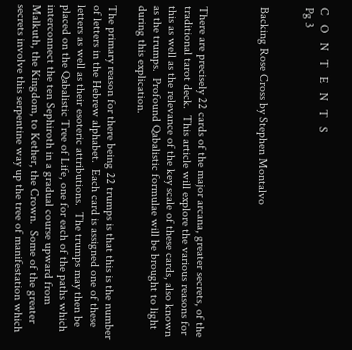C   O   N   T   E   N   T   S
Pg 3


Backing Rose Cross by Stephen Montalvo



There are precisely 22 cards of the major arcana, greater secrets, of the traditional tarot deck.  This article will explore the various reasons for this as well as the relevance of the key scale of these cards, also known as the trumps.  Profound Qabalistic formulae will be brought to light during this explication.

The primary reason for there being 22 trumps is that this is the number of letters in the Hebrew alphabet.  Each card is assigned one of these letters as well as their esoteric attributions.  The trumps may then be placed on the Qabalistic Tree of Life, one for each of the paths which interconnect the ten Sephiroth in a gradual course upward from Malkuth, the Kingdom, to Kether, the Crown.  Some of the greater secrets involve this serpentine way up the tree of manifestation which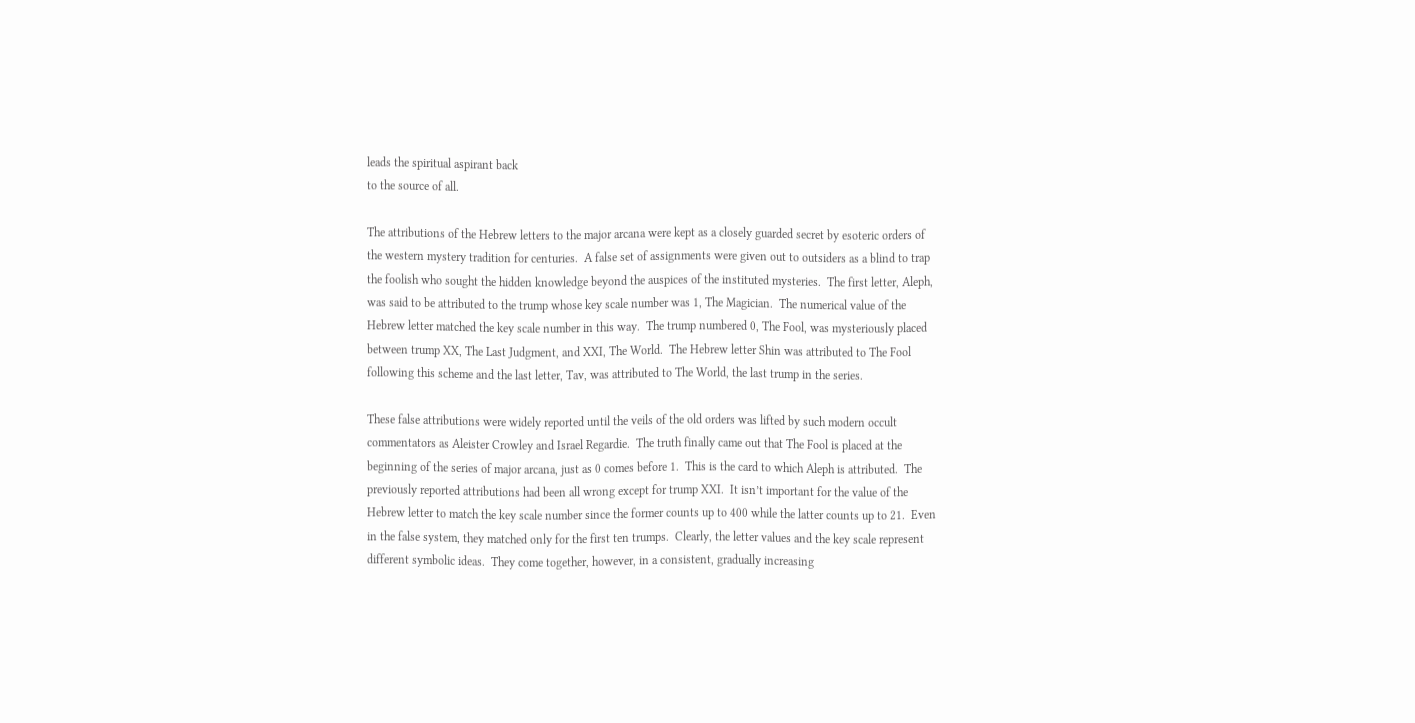leads the spiritual aspirant back
to the source of all.

The attributions of the Hebrew letters to the major arcana were kept as a closely guarded secret by esoteric orders of the western mystery tradition for centuries.  A false set of assignments were given out to outsiders as a blind to trap the foolish who sought the hidden knowledge beyond the auspices of the instituted mysteries.  The first letter, Aleph, was said to be attributed to the trump whose key scale number was 1, The Magician.  The numerical value of the Hebrew letter matched the key scale number in this way.  The trump numbered 0, The Fool, was mysteriously placed between trump XX, The Last Judgment, and XXI, The World.  The Hebrew letter Shin was attributed to The Fool following this scheme and the last letter, Tav, was attributed to The World, the last trump in the series.

These false attributions were widely reported until the veils of the old orders was lifted by such modern occult commentators as Aleister Crowley and Israel Regardie.  The truth finally came out that The Fool is placed at the beginning of the series of major arcana, just as 0 comes before 1.  This is the card to which Aleph is attributed.  The previously reported attributions had been all wrong except for trump XXI.  It isn’t important for the value of the Hebrew letter to match the key scale number since the former counts up to 400 while the latter counts up to 21.  Even in the false system, they matched only for the first ten trumps.  Clearly, the letter values and the key scale represent different symbolic ideas.  They come together, however, in a consistent, gradually increasing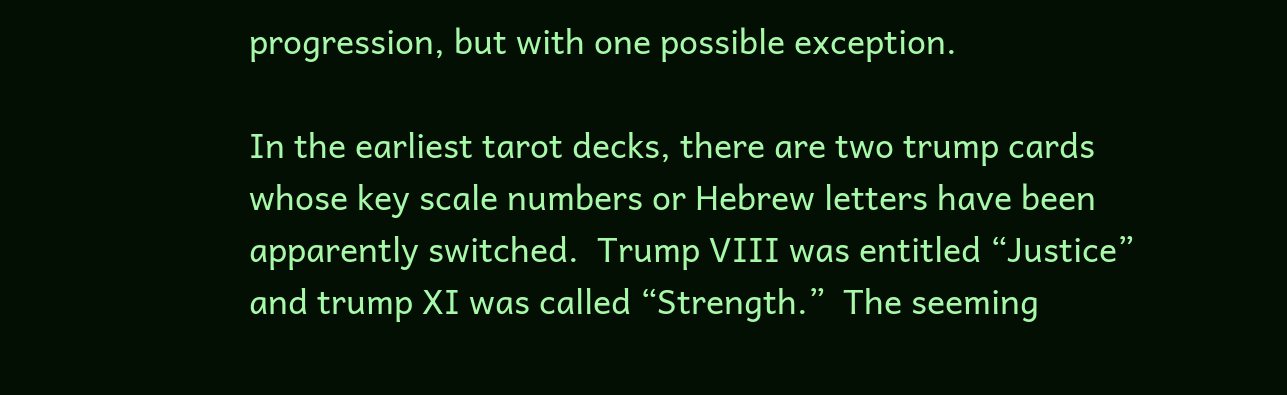progression, but with one possible exception.

In the earliest tarot decks, there are two trump cards whose key scale numbers or Hebrew letters have been apparently switched.  Trump VIII was entitled “Justice” and trump XI was called “Strength.”  The seeming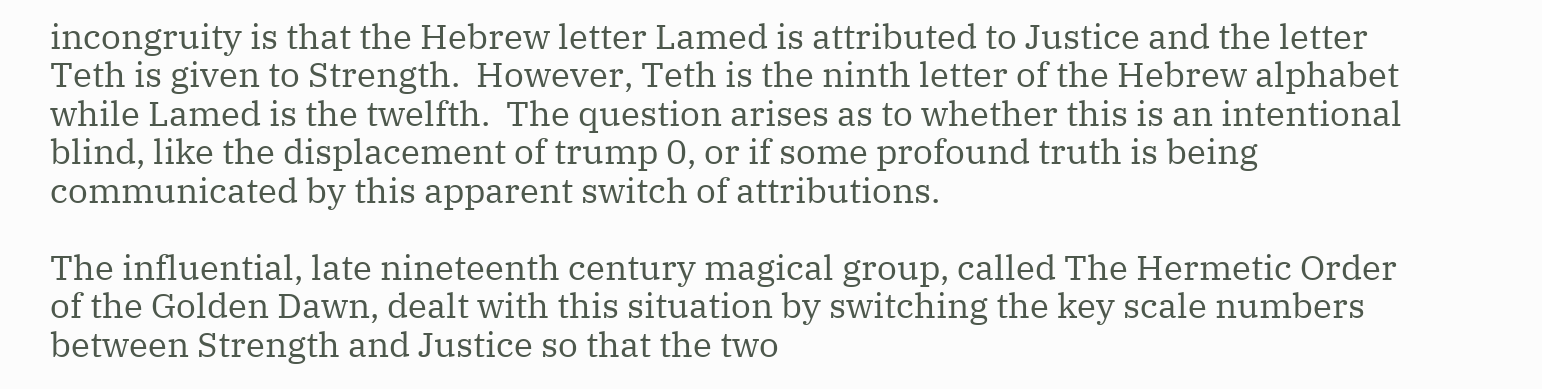incongruity is that the Hebrew letter Lamed is attributed to Justice and the letter Teth is given to Strength.  However, Teth is the ninth letter of the Hebrew alphabet while Lamed is the twelfth.  The question arises as to whether this is an intentional blind, like the displacement of trump 0, or if some profound truth is being communicated by this apparent switch of attributions.

The influential, late nineteenth century magical group, called The Hermetic Order of the Golden Dawn, dealt with this situation by switching the key scale numbers between Strength and Justice so that the two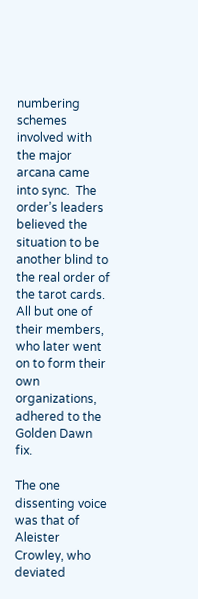numbering schemes involved with the major arcana came into sync.  The order’s leaders believed the situation to be another blind to the real order of the tarot cards.  All but one of their members, who later went on to form their own organizations, adhered to the Golden Dawn fix.

The one dissenting voice was that of Aleister Crowley, who deviated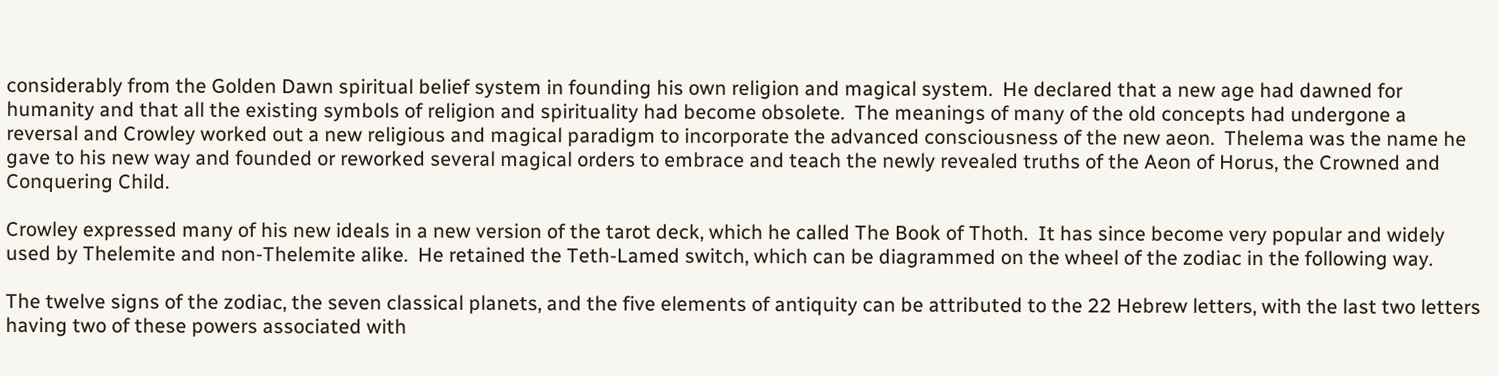considerably from the Golden Dawn spiritual belief system in founding his own religion and magical system.  He declared that a new age had dawned for humanity and that all the existing symbols of religion and spirituality had become obsolete.  The meanings of many of the old concepts had undergone a reversal and Crowley worked out a new religious and magical paradigm to incorporate the advanced consciousness of the new aeon.  Thelema was the name he gave to his new way and founded or reworked several magical orders to embrace and teach the newly revealed truths of the Aeon of Horus, the Crowned and Conquering Child.

Crowley expressed many of his new ideals in a new version of the tarot deck, which he called The Book of Thoth.  It has since become very popular and widely used by Thelemite and non-Thelemite alike.  He retained the Teth-Lamed switch, which can be diagrammed on the wheel of the zodiac in the following way.

The twelve signs of the zodiac, the seven classical planets, and the five elements of antiquity can be attributed to the 22 Hebrew letters, with the last two letters having two of these powers associated with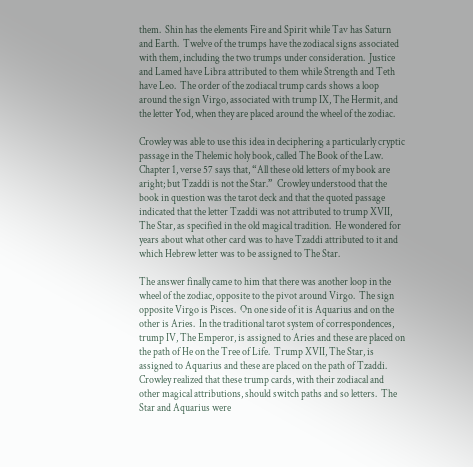them.  Shin has the elements Fire and Spirit while Tav has Saturn and Earth.  Twelve of the trumps have the zodiacal signs associated with them, including the two trumps under consideration.  Justice and Lamed have Libra attributed to them while Strength and Teth have Leo.  The order of the zodiacal trump cards shows a loop around the sign Virgo, associated with trump IX, The Hermit, and the letter Yod, when they are placed around the wheel of the zodiac.

Crowley was able to use this idea in deciphering a particularly cryptic passage in the Thelemic holy book, called The Book of the Law.  Chapter 1, verse 57 says that, “All these old letters of my book are aright; but Tzaddi is not the Star.”  Crowley understood that the book in question was the tarot deck and that the quoted passage indicated that the letter Tzaddi was not attributed to trump XVII, The Star, as specified in the old magical tradition.  He wondered for years about what other card was to have Tzaddi attributed to it and which Hebrew letter was to be assigned to The Star.

The answer finally came to him that there was another loop in the wheel of the zodiac, opposite to the pivot around Virgo.  The sign opposite Virgo is Pisces.  On one side of it is Aquarius and on the other is Aries.  In the traditional tarot system of correspondences, trump IV, The Emperor, is assigned to Aries and these are placed on the path of He on the Tree of Life.  Trump XVII, The Star, is assigned to Aquarius and these are placed on the path of Tzaddi.  Crowley realized that these trump cards, with their zodiacal and other magical attributions, should switch paths and so letters.  The Star and Aquarius were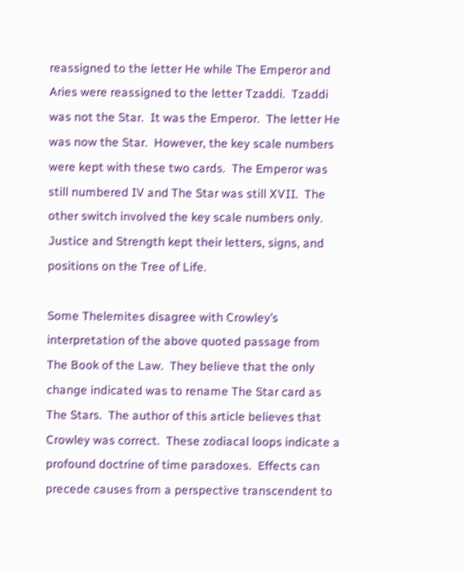reassigned to the letter He while The Emperor and Aries were reassigned to the letter Tzaddi.  Tzaddi was not the Star.  It was the Emperor.  The letter He was now the Star.  However, the key scale numbers were kept with these two cards.  The Emperor was still numbered IV and The Star was still XVII.  The other switch involved the key scale numbers only.  Justice and Strength kept their letters, signs, and positions on the Tree of Life.

Some Thelemites disagree with Crowley’s interpretation of the above quoted passage from The Book of the Law.  They believe that the only change indicated was to rename The Star card as The Stars.  The author of this article believes that Crowley was correct.  These zodiacal loops indicate a profound doctrine of time paradoxes.  Effects can precede causes from a perspective transcendent to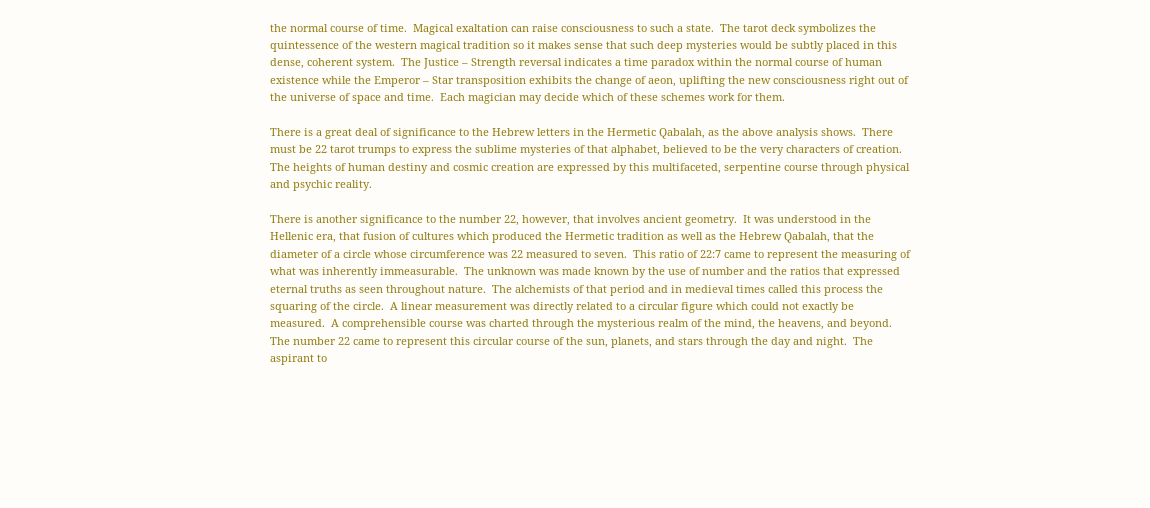the normal course of time.  Magical exaltation can raise consciousness to such a state.  The tarot deck symbolizes the quintessence of the western magical tradition so it makes sense that such deep mysteries would be subtly placed in this dense, coherent system.  The Justice – Strength reversal indicates a time paradox within the normal course of human existence while the Emperor – Star transposition exhibits the change of aeon, uplifting the new consciousness right out of the universe of space and time.  Each magician may decide which of these schemes work for them.

There is a great deal of significance to the Hebrew letters in the Hermetic Qabalah, as the above analysis shows.  There must be 22 tarot trumps to express the sublime mysteries of that alphabet, believed to be the very characters of creation.  The heights of human destiny and cosmic creation are expressed by this multifaceted, serpentine course through physical and psychic reality.

There is another significance to the number 22, however, that involves ancient geometry.  It was understood in the Hellenic era, that fusion of cultures which produced the Hermetic tradition as well as the Hebrew Qabalah, that the diameter of a circle whose circumference was 22 measured to seven.  This ratio of 22:7 came to represent the measuring of what was inherently immeasurable.  The unknown was made known by the use of number and the ratios that expressed eternal truths as seen throughout nature.  The alchemists of that period and in medieval times called this process the squaring of the circle.  A linear measurement was directly related to a circular figure which could not exactly be measured.  A comprehensible course was charted through the mysterious realm of the mind, the heavens, and beyond.  The number 22 came to represent this circular course of the sun, planets, and stars through the day and night.  The aspirant to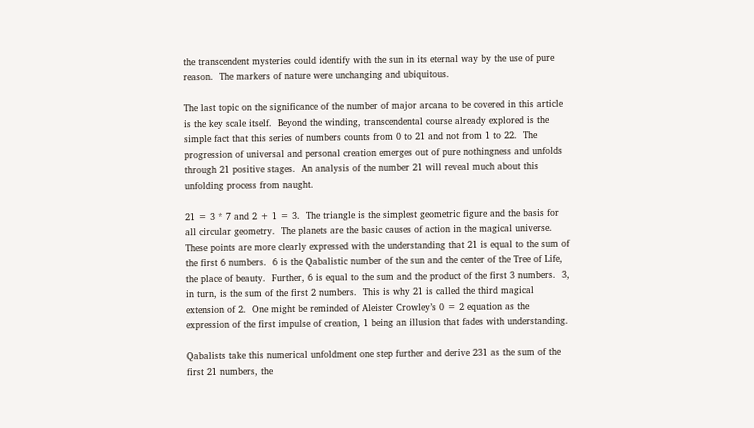the transcendent mysteries could identify with the sun in its eternal way by the use of pure reason.  The markers of nature were unchanging and ubiquitous.

The last topic on the significance of the number of major arcana to be covered in this article is the key scale itself.  Beyond the winding, transcendental course already explored is the simple fact that this series of numbers counts from 0 to 21 and not from 1 to 22.  The progression of universal and personal creation emerges out of pure nothingness and unfolds through 21 positive stages.  An analysis of the number 21 will reveal much about this unfolding process from naught.

21 = 3 * 7 and 2 + 1 = 3.  The triangle is the simplest geometric figure and the basis for all circular geometry.  The planets are the basic causes of action in the magical universe.  These points are more clearly expressed with the understanding that 21 is equal to the sum of the first 6 numbers.  6 is the Qabalistic number of the sun and the center of the Tree of Life, the place of beauty.  Further, 6 is equal to the sum and the product of the first 3 numbers.  3, in turn, is the sum of the first 2 numbers.  This is why 21 is called the third magical extension of 2.  One might be reminded of Aleister Crowley’s 0 = 2 equation as the expression of the first impulse of creation, 1 being an illusion that fades with understanding.

Qabalists take this numerical unfoldment one step further and derive 231 as the sum of the first 21 numbers, the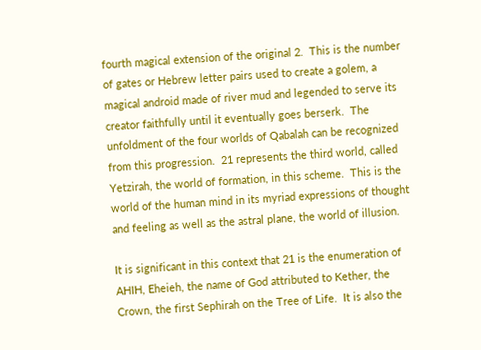fourth magical extension of the original 2.  This is the number of gates or Hebrew letter pairs used to create a golem, a magical android made of river mud and legended to serve its creator faithfully until it eventually goes berserk.  The unfoldment of the four worlds of Qabalah can be recognized from this progression.  21 represents the third world, called Yetzirah, the world of formation, in this scheme.  This is the world of the human mind in its myriad expressions of thought and feeling as well as the astral plane, the world of illusion.

It is significant in this context that 21 is the enumeration of AHIH, Eheieh, the name of God attributed to Kether, the Crown, the first Sephirah on the Tree of Life.  It is also the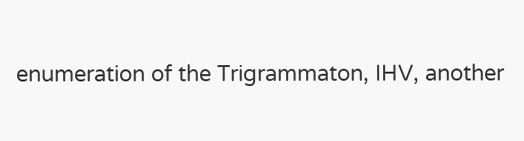enumeration of the Trigrammaton, IHV, another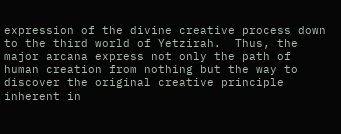expression of the divine creative process down to the third world of Yetzirah.  Thus, the major arcana express not only the path of human creation from nothing but the way to discover the original creative principle inherent in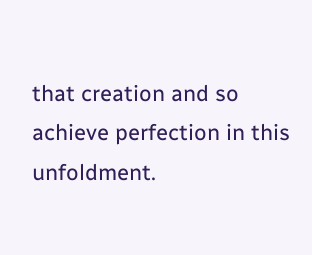that creation and so achieve perfection in this unfoldment.